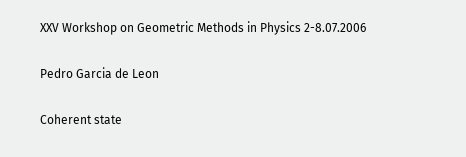XXV Workshop on Geometric Methods in Physics 2-8.07.2006

Pedro Garcia de Leon

Coherent state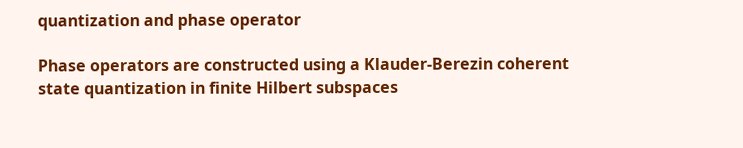quantization and phase operator

Phase operators are constructed using a Klauder-Berezin coherent state quantization in finite Hilbert subspaces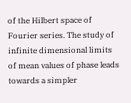of the Hilbert space of Fourier series. The study of infinite dimensional limits of mean values of phase leads towards a simpler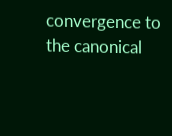convergence to the canonical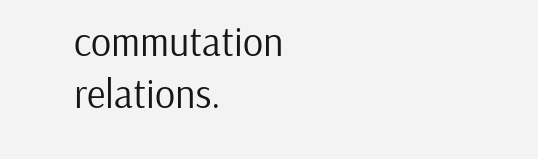commutation relations.